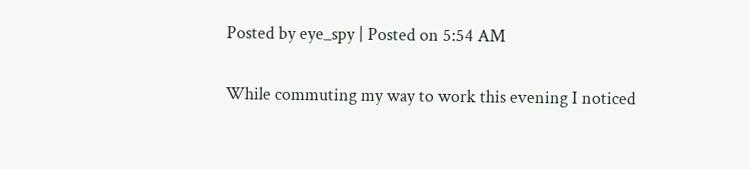Posted by eye_spy | Posted on 5:54 AM

While commuting my way to work this evening I noticed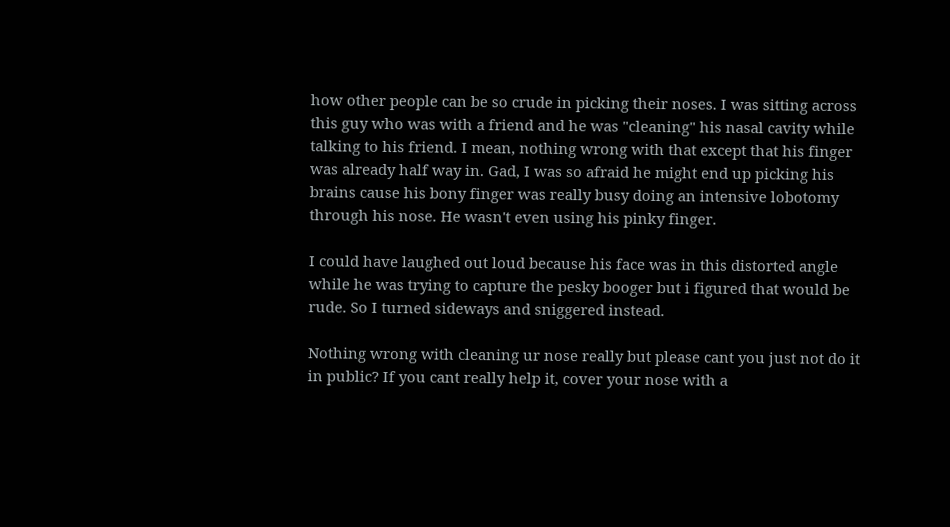how other people can be so crude in picking their noses. I was sitting across this guy who was with a friend and he was "cleaning" his nasal cavity while talking to his friend. I mean, nothing wrong with that except that his finger was already half way in. Gad, I was so afraid he might end up picking his brains cause his bony finger was really busy doing an intensive lobotomy through his nose. He wasn't even using his pinky finger.

I could have laughed out loud because his face was in this distorted angle while he was trying to capture the pesky booger but i figured that would be rude. So I turned sideways and sniggered instead.

Nothing wrong with cleaning ur nose really but please cant you just not do it in public? If you cant really help it, cover your nose with a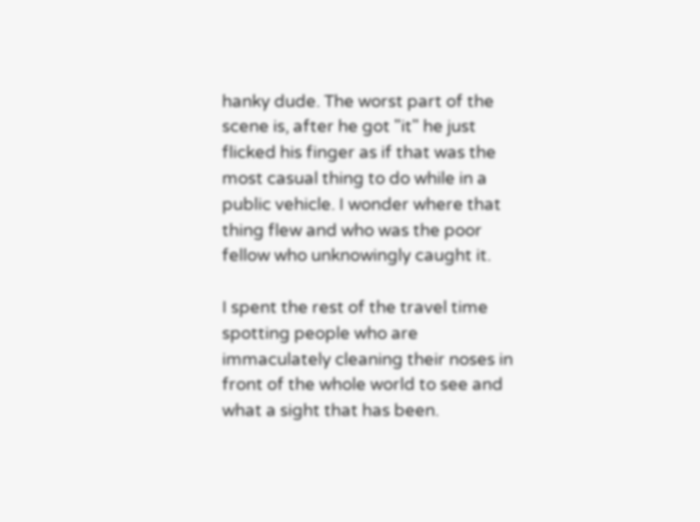hanky dude. The worst part of the scene is, after he got "it" he just flicked his finger as if that was the most casual thing to do while in a public vehicle. I wonder where that thing flew and who was the poor fellow who unknowingly caught it.

I spent the rest of the travel time spotting people who are immaculately cleaning their noses in front of the whole world to see and what a sight that has been.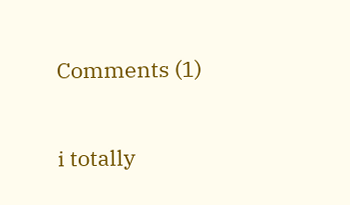Comments (1)

i totally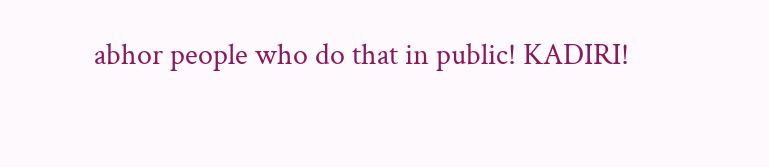abhor people who do that in public! KADIRI!